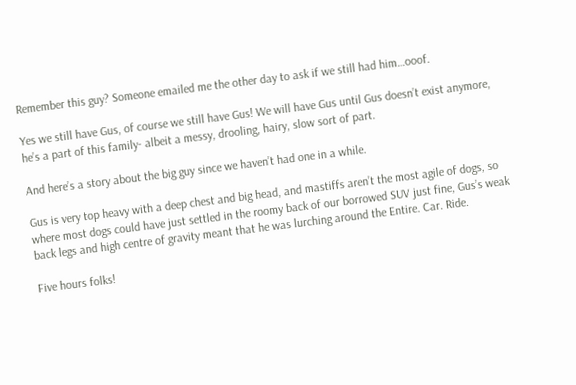Remember this guy? Someone emailed me the other day to ask if we still had him…ooof.

Yes we still have Gus, of course we still have Gus! We will have Gus until Gus doesn’t exist anymore, he’s a part of this family- albeit a messy, drooling, hairy, slow sort of part.

And here’s a story about the big guy since we haven’t had one in a while.

Gus is very top heavy with a deep chest and big head, and mastiffs aren’t the most agile of dogs, so where most dogs could have just settled in the roomy back of our borrowed SUV just fine, Gus’s weak back legs and high centre of gravity meant that he was lurching around the Entire. Car. Ride.

Five hours folks!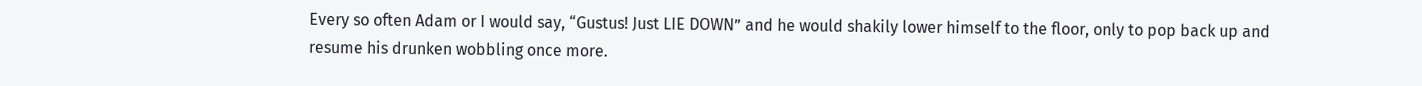Every so often Adam or I would say, “Gustus! Just LIE DOWN” and he would shakily lower himself to the floor, only to pop back up and resume his drunken wobbling once more.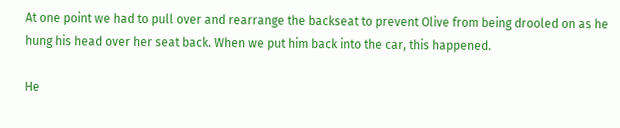At one point we had to pull over and rearrange the backseat to prevent Olive from being drooled on as he hung his head over her seat back. When we put him back into the car, this happened.

He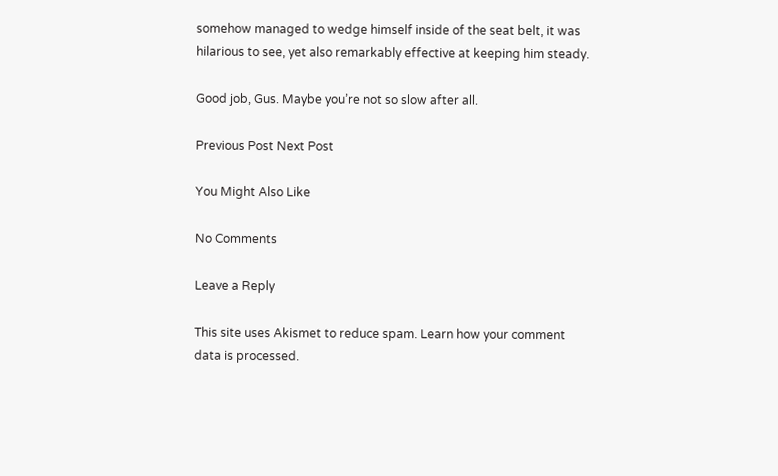somehow managed to wedge himself inside of the seat belt, it was hilarious to see, yet also remarkably effective at keeping him steady.

Good job, Gus. Maybe you’re not so slow after all.

Previous Post Next Post

You Might Also Like

No Comments

Leave a Reply

This site uses Akismet to reduce spam. Learn how your comment data is processed.